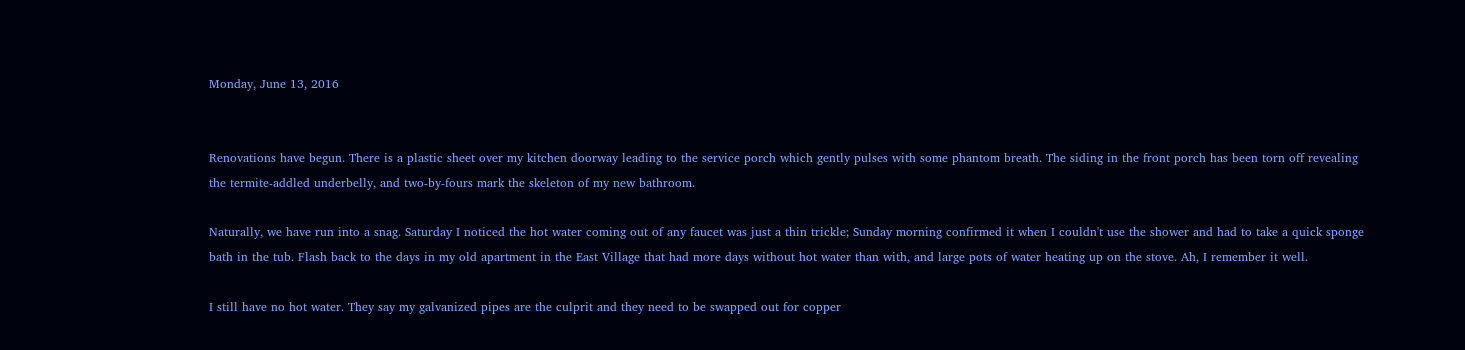Monday, June 13, 2016


Renovations have begun. There is a plastic sheet over my kitchen doorway leading to the service porch which gently pulses with some phantom breath. The siding in the front porch has been torn off revealing the termite-addled underbelly, and two-by-fours mark the skeleton of my new bathroom.

Naturally, we have run into a snag. Saturday I noticed the hot water coming out of any faucet was just a thin trickle; Sunday morning confirmed it when I couldn't use the shower and had to take a quick sponge bath in the tub. Flash back to the days in my old apartment in the East Village that had more days without hot water than with, and large pots of water heating up on the stove. Ah, I remember it well.

I still have no hot water. They say my galvanized pipes are the culprit and they need to be swapped out for copper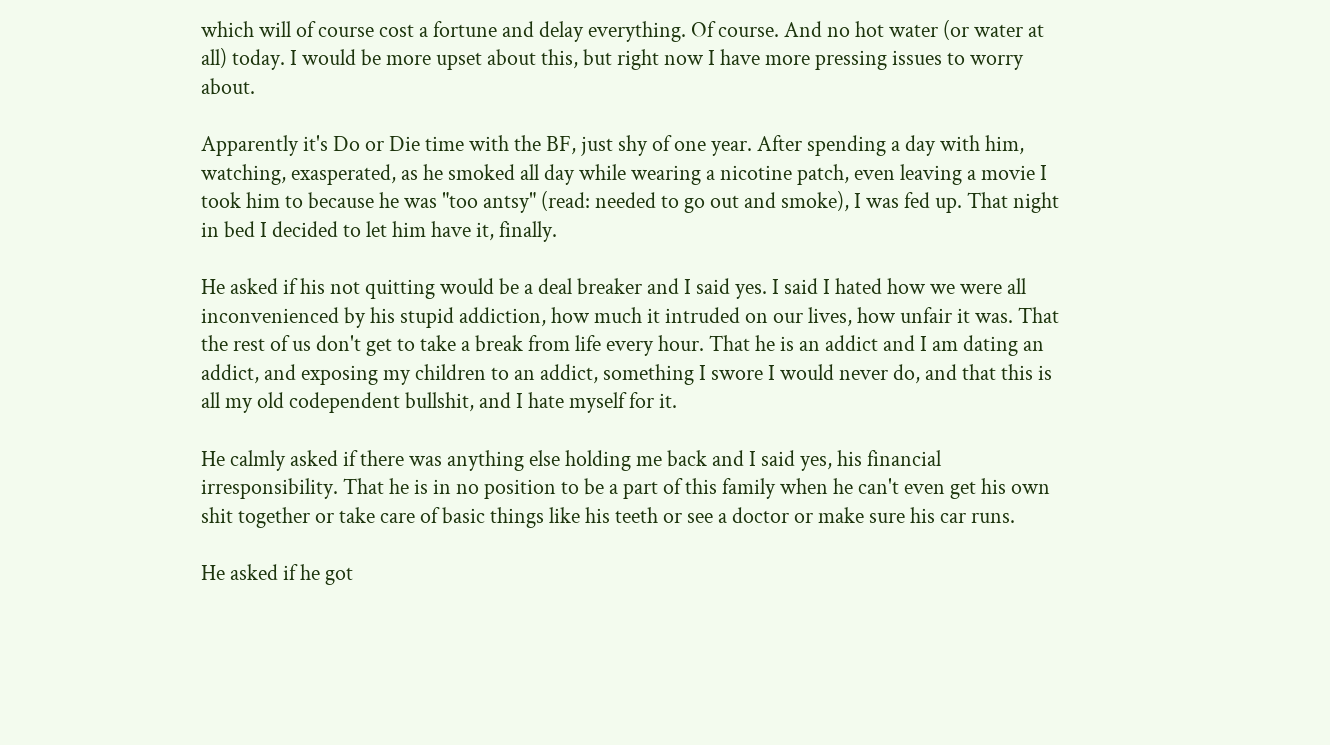which will of course cost a fortune and delay everything. Of course. And no hot water (or water at all) today. I would be more upset about this, but right now I have more pressing issues to worry about.

Apparently it's Do or Die time with the BF, just shy of one year. After spending a day with him, watching, exasperated, as he smoked all day while wearing a nicotine patch, even leaving a movie I took him to because he was "too antsy" (read: needed to go out and smoke), I was fed up. That night in bed I decided to let him have it, finally.

He asked if his not quitting would be a deal breaker and I said yes. I said I hated how we were all inconvenienced by his stupid addiction, how much it intruded on our lives, how unfair it was. That the rest of us don't get to take a break from life every hour. That he is an addict and I am dating an addict, and exposing my children to an addict, something I swore I would never do, and that this is all my old codependent bullshit, and I hate myself for it.

He calmly asked if there was anything else holding me back and I said yes, his financial irresponsibility. That he is in no position to be a part of this family when he can't even get his own shit together or take care of basic things like his teeth or see a doctor or make sure his car runs.

He asked if he got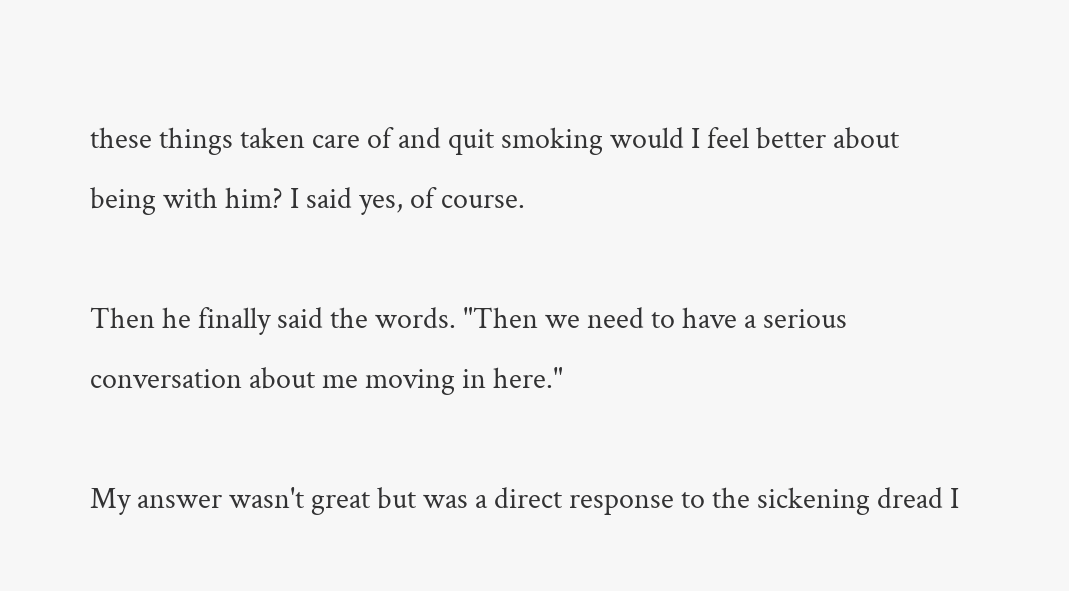these things taken care of and quit smoking would I feel better about being with him? I said yes, of course.

Then he finally said the words. "Then we need to have a serious conversation about me moving in here."

My answer wasn't great but was a direct response to the sickening dread I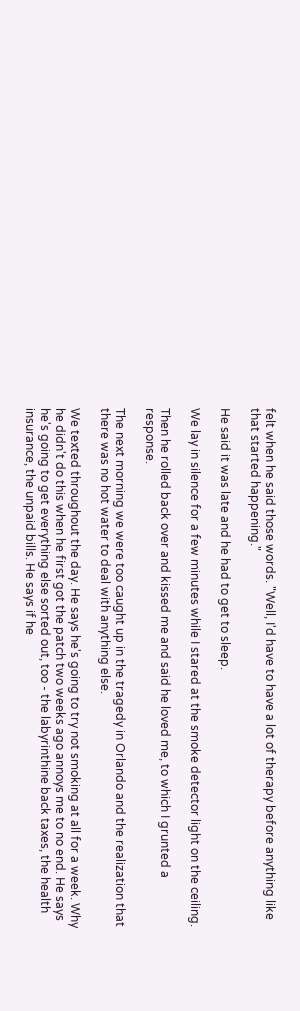felt when he said those words. "Well, I'd have to have a lot of therapy before anything like that started happening."

He said it was late and he had to get to sleep.

We lay in silence for a few minutes while I stared at the smoke detector light on the ceiling.

Then he rolled back over and kissed me and said he loved me, to which I grunted a response.

The next morning we were too caught up in the tragedy in Orlando and the realization that there was no hot water to deal with anything else.

We texted throughout the day. He says he's going to try not smoking at all for a week. Why he didn't do this when he first got the patch two weeks ago annoys me to no end. He says he's going to get everything else sorted out, too - the labyrinthine back taxes, the health insurance, the unpaid bills. He says if he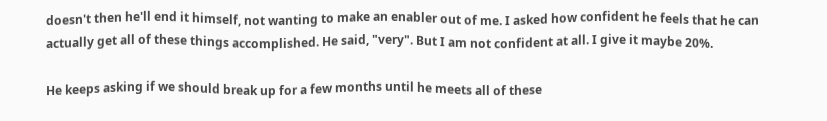doesn't then he'll end it himself, not wanting to make an enabler out of me. I asked how confident he feels that he can actually get all of these things accomplished. He said, "very". But I am not confident at all. I give it maybe 20%.

He keeps asking if we should break up for a few months until he meets all of these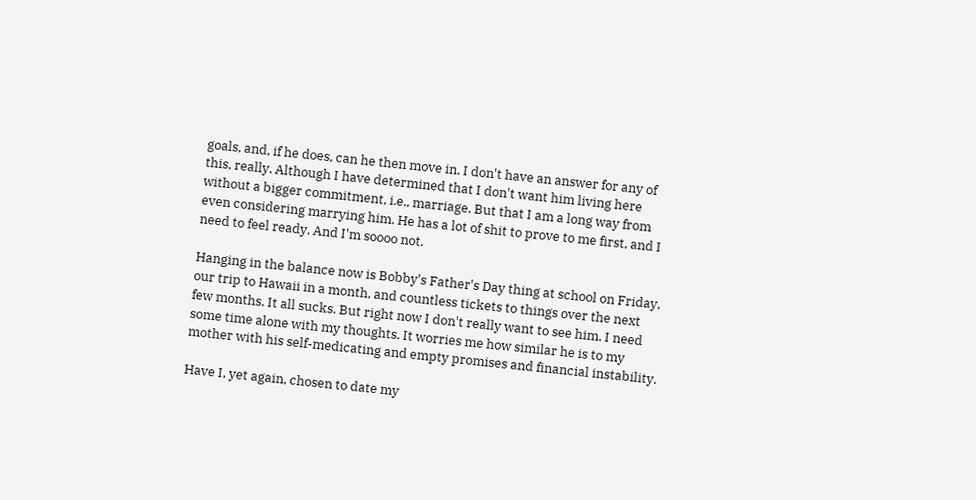goals, and, if he does, can he then move in. I don't have an answer for any of this, really. Although I have determined that I don't want him living here without a bigger commitment, i.e., marriage. But that I am a long way from even considering marrying him. He has a lot of shit to prove to me first, and I need to feel ready. And I'm soooo not.

Hanging in the balance now is Bobby's Father's Day thing at school on Friday, our trip to Hawaii in a month, and countless tickets to things over the next few months. It all sucks. But right now I don't really want to see him. I need some time alone with my thoughts. It worries me how similar he is to my mother with his self-medicating and empty promises and financial instability.

Have I, yet again, chosen to date my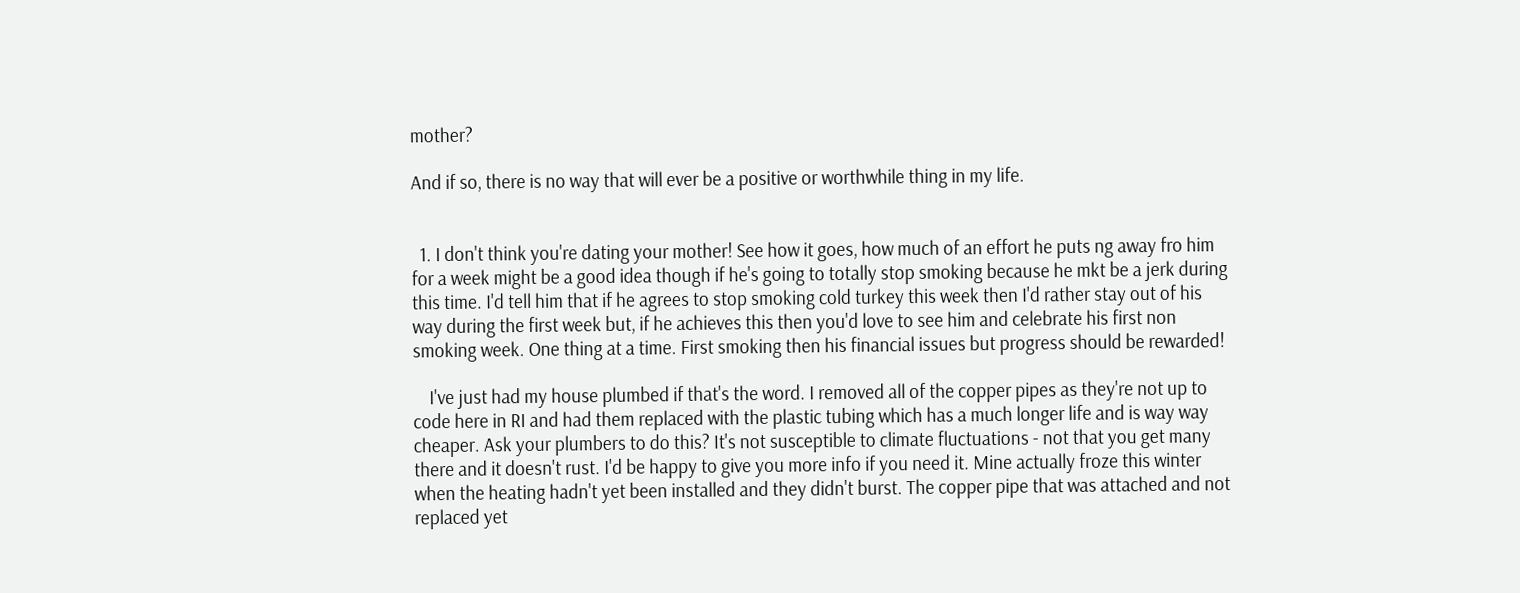mother?

And if so, there is no way that will ever be a positive or worthwhile thing in my life.


  1. I don't think you're dating your mother! See how it goes, how much of an effort he puts ng away fro him for a week might be a good idea though if he's going to totally stop smoking because he mkt be a jerk during this time. I'd tell him that if he agrees to stop smoking cold turkey this week then I'd rather stay out of his way during the first week but, if he achieves this then you'd love to see him and celebrate his first non smoking week. One thing at a time. First smoking then his financial issues but progress should be rewarded!

    I've just had my house plumbed if that's the word. I removed all of the copper pipes as they're not up to code here in RI and had them replaced with the plastic tubing which has a much longer life and is way way cheaper. Ask your plumbers to do this? It's not susceptible to climate fluctuations - not that you get many there and it doesn't rust. I'd be happy to give you more info if you need it. Mine actually froze this winter when the heating hadn't yet been installed and they didn't burst. The copper pipe that was attached and not replaced yet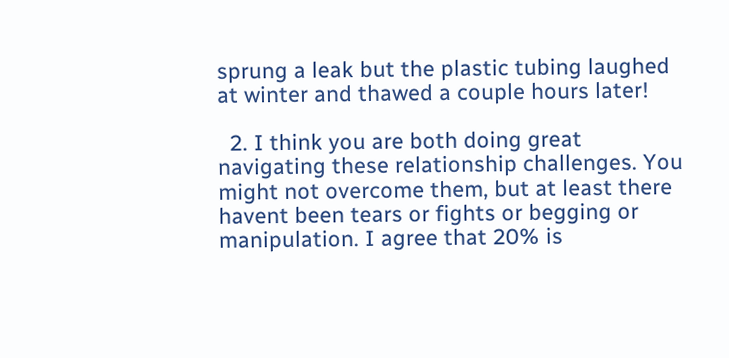sprung a leak but the plastic tubing laughed at winter and thawed a couple hours later!

  2. I think you are both doing great navigating these relationship challenges. You might not overcome them, but at least there havent been tears or fights or begging or manipulation. I agree that 20% is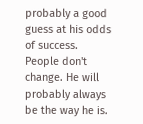probably a good guess at his odds of success. People don't change. He will probably always be the way he is.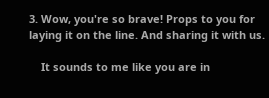3. Wow, you're so brave! Props to you for laying it on the line. And sharing it with us.

    It sounds to me like you are in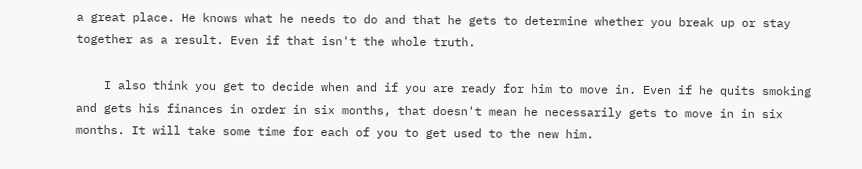a great place. He knows what he needs to do and that he gets to determine whether you break up or stay together as a result. Even if that isn't the whole truth.

    I also think you get to decide when and if you are ready for him to move in. Even if he quits smoking and gets his finances in order in six months, that doesn't mean he necessarily gets to move in in six months. It will take some time for each of you to get used to the new him.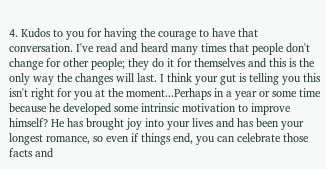4. Kudos to you for having the courage to have that conversation. I've read and heard many times that people don't change for other people; they do it for themselves and this is the only way the changes will last. I think your gut is telling you this isn't right for you at the moment...Perhaps in a year or some time because he developed some intrinsic motivation to improve himself? He has brought joy into your lives and has been your longest romance, so even if things end, you can celebrate those facts and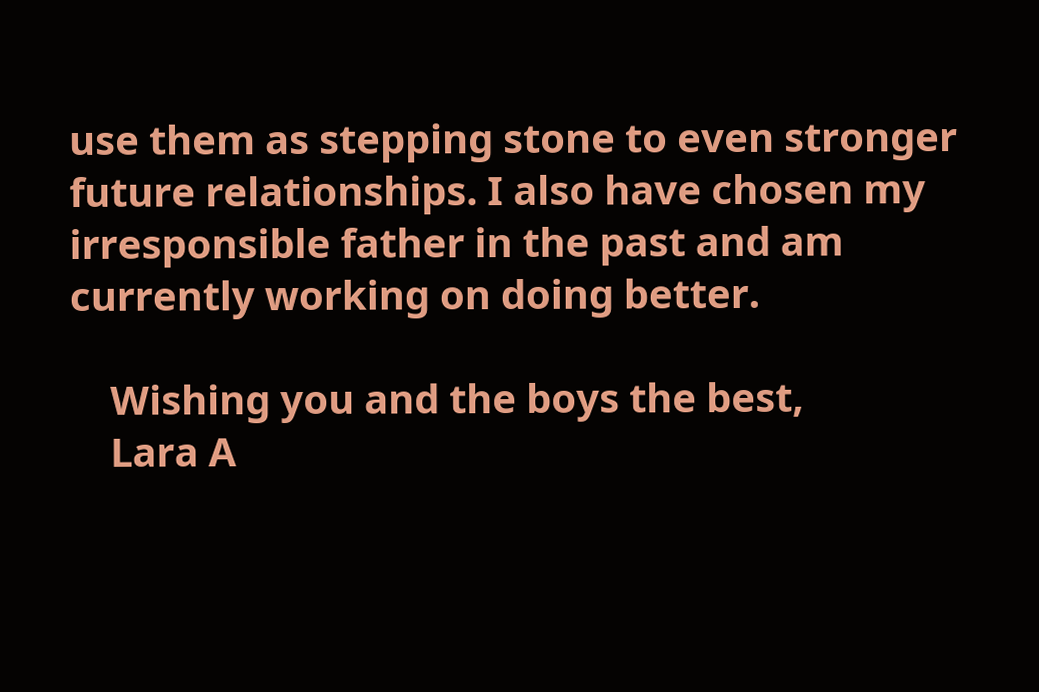use them as stepping stone to even stronger future relationships. I also have chosen my irresponsible father in the past and am currently working on doing better.

    Wishing you and the boys the best,
    Lara A